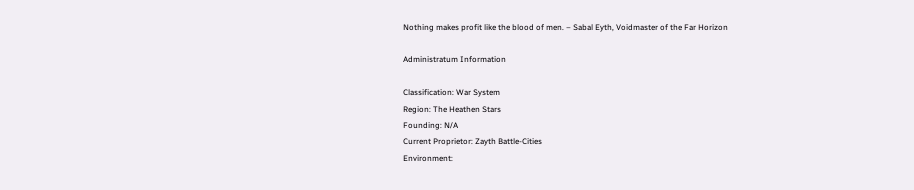Nothing makes profit like the blood of men. – Sabal Eyth, Voidmaster of the Far Horizon

Administratum Information

Classification: War System
Region: The Heathen Stars
Founding: N/A
Current Proprietor: Zayth Battle-Cities
Environment: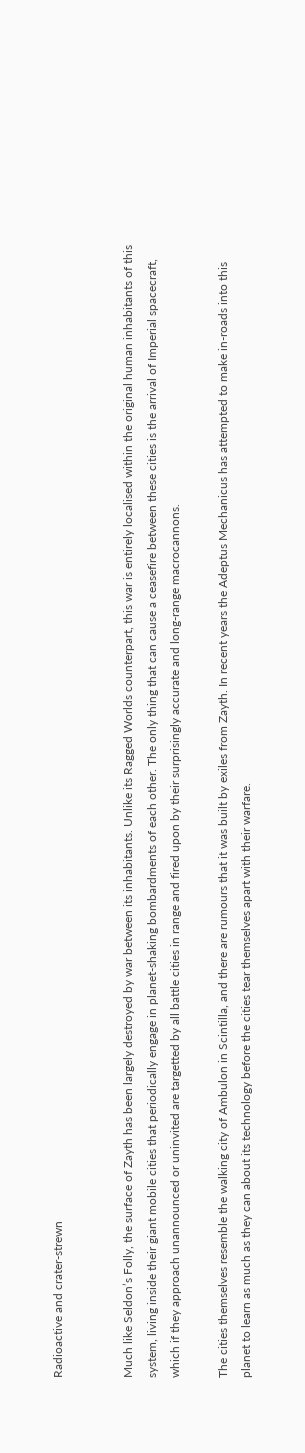Radioactive and crater-strewn


Much like Seldon’s Folly, the surface of Zayth has been largely destroyed by war between its inhabitants. Unlike its Ragged Worlds counterpart, this war is entirely localised within the original human inhabitants of this system, living inside their giant mobile cities that periodically engage in planet-shaking bombardments of each other. The only thing that can cause a ceasefire between these cities is the arrival of Imperial spacecraft, which if they approach unannounced or uninvited are targetted by all battle cities in range and fired upon by their surprisingly accurate and long-range macrocannons.

The cities themselves resemble the walking city of Ambulon in Scintilla, and there are rumours that it was built by exiles from Zayth. In recent years the Adeptus Mechanicus has attempted to make in-roads into this planet to learn as much as they can about its technology before the cities tear themselves apart with their warfare.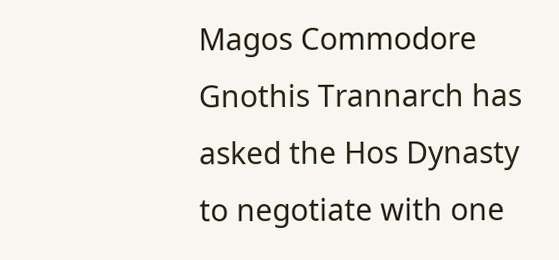Magos Commodore Gnothis Trannarch has asked the Hos Dynasty to negotiate with one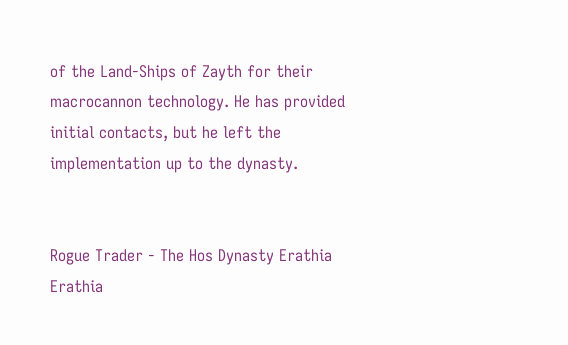of the Land-Ships of Zayth for their macrocannon technology. He has provided initial contacts, but he left the implementation up to the dynasty.


Rogue Trader - The Hos Dynasty Erathia Erathia